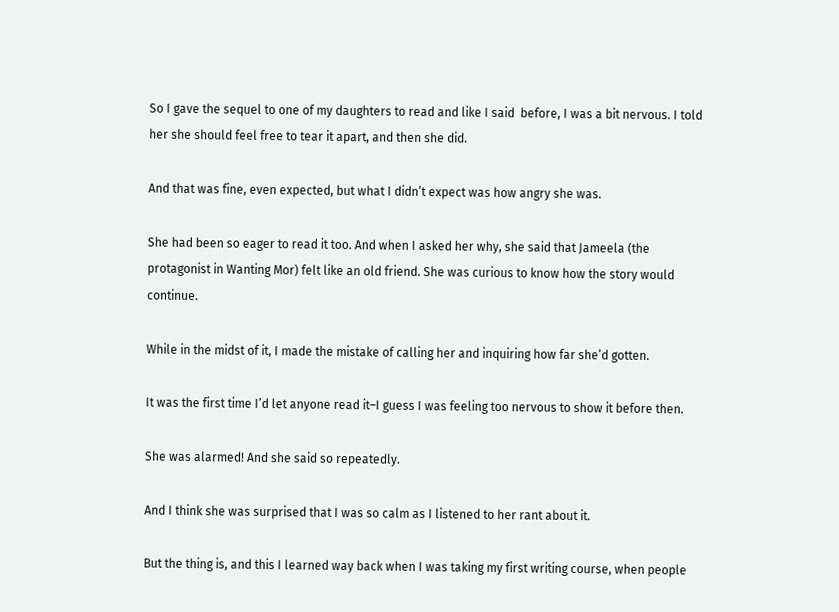So I gave the sequel to one of my daughters to read and like I said  before, I was a bit nervous. I told her she should feel free to tear it apart, and then she did.

And that was fine, even expected, but what I didn’t expect was how angry she was.

She had been so eager to read it too. And when I asked her why, she said that Jameela (the protagonist in Wanting Mor) felt like an old friend. She was curious to know how the story would continue.

While in the midst of it, I made the mistake of calling her and inquiring how far she’d gotten.

It was the first time I’d let anyone read it–I guess I was feeling too nervous to show it before then.

She was alarmed! And she said so repeatedly.

And I think she was surprised that I was so calm as I listened to her rant about it.

But the thing is, and this I learned way back when I was taking my first writing course, when people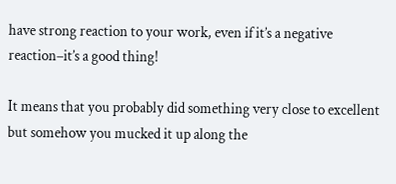have strong reaction to your work, even if it’s a negative reaction–it’s a good thing!

It means that you probably did something very close to excellent but somehow you mucked it up along the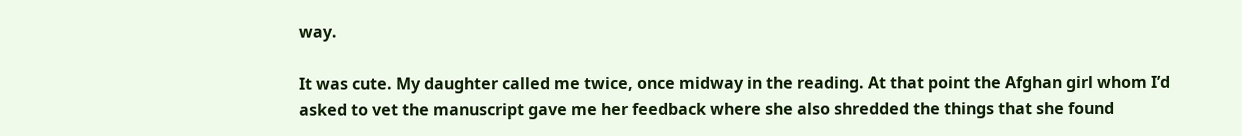way.

It was cute. My daughter called me twice, once midway in the reading. At that point the Afghan girl whom I’d asked to vet the manuscript gave me her feedback where she also shredded the things that she found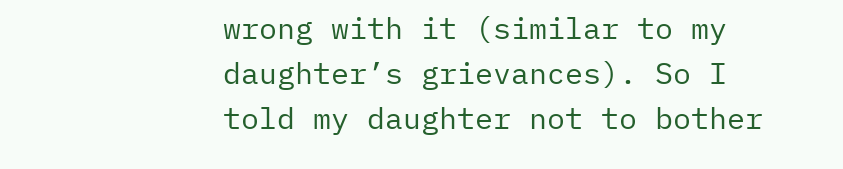wrong with it (similar to my daughter’s grievances). So I told my daughter not to bother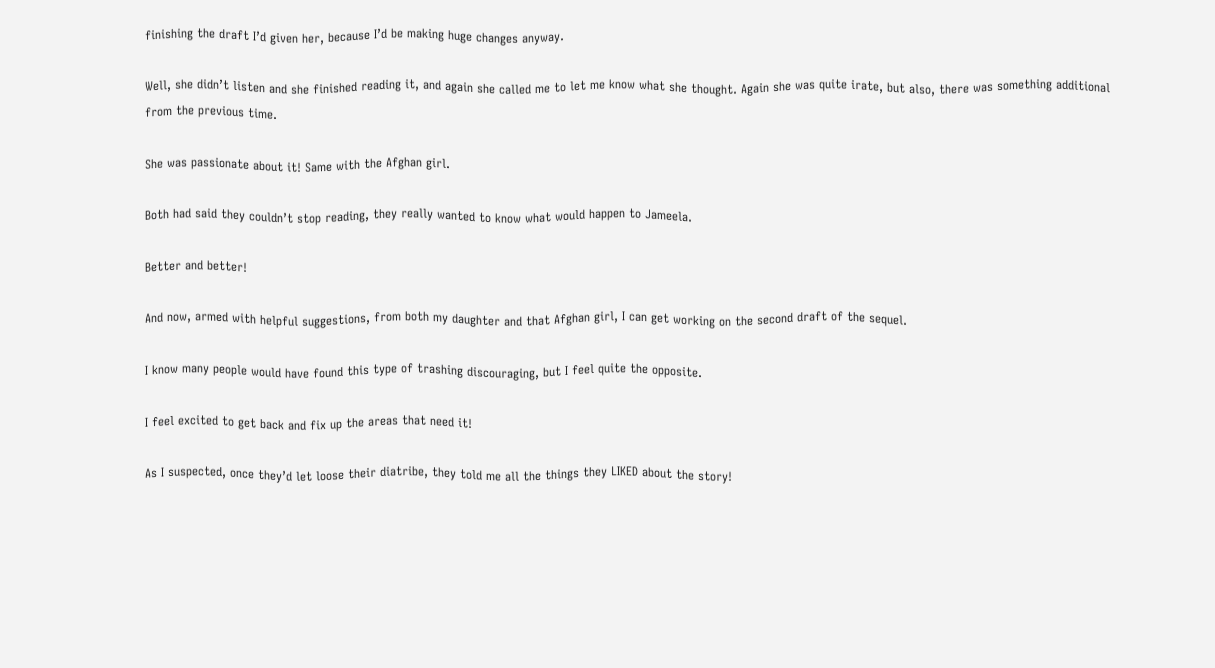finishing the draft I’d given her, because I’d be making huge changes anyway.

Well, she didn’t listen and she finished reading it, and again she called me to let me know what she thought. Again she was quite irate, but also, there was something additional from the previous time.

She was passionate about it! Same with the Afghan girl.

Both had said they couldn’t stop reading, they really wanted to know what would happen to Jameela.

Better and better!

And now, armed with helpful suggestions, from both my daughter and that Afghan girl, I can get working on the second draft of the sequel.

I know many people would have found this type of trashing discouraging, but I feel quite the opposite.

I feel excited to get back and fix up the areas that need it!

As I suspected, once they’d let loose their diatribe, they told me all the things they LIKED about the story!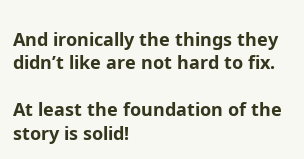And ironically the things they didn’t like are not hard to fix.

At least the foundation of the story is solid!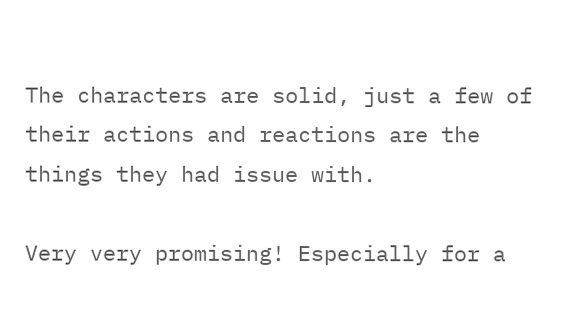The characters are solid, just a few of their actions and reactions are the things they had issue with.

Very very promising! Especially for a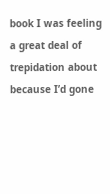book I was feeling a great deal of trepidation about because I’d gone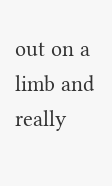out on a limb and really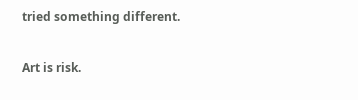tried something different.

Art is risk.